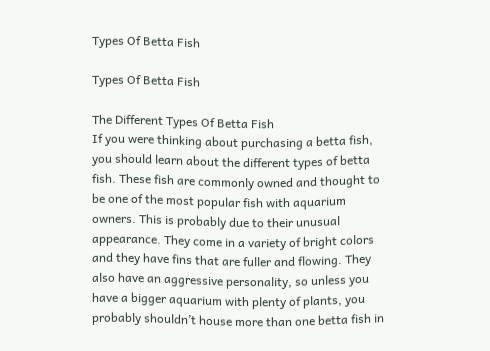Types Of Betta Fish

Types Of Betta Fish

The Different Types Of Betta Fish
If you were thinking about purchasing a betta fish, you should learn about the different types of betta fish. These fish are commonly owned and thought to be one of the most popular fish with aquarium owners. This is probably due to their unusual appearance. They come in a variety of bright colors and they have fins that are fuller and flowing. They also have an aggressive personality, so unless you have a bigger aquarium with plenty of plants, you probably shouldn’t house more than one betta fish in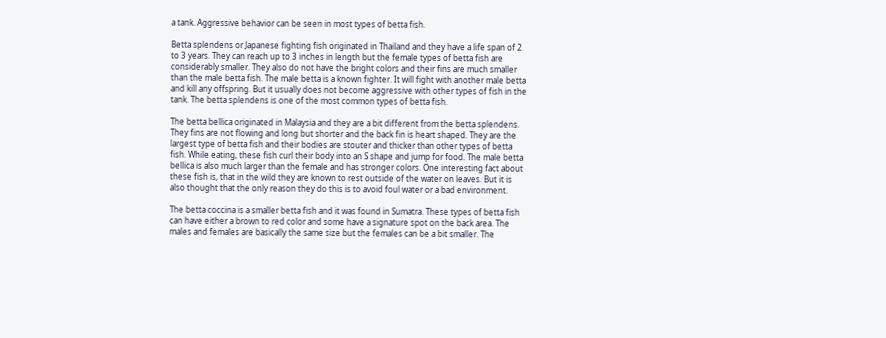a tank. Aggressive behavior can be seen in most types of betta fish.

Betta splendens or Japanese fighting fish originated in Thailand and they have a life span of 2 to 3 years. They can reach up to 3 inches in length but the female types of betta fish are considerably smaller. They also do not have the bright colors and their fins are much smaller than the male betta fish. The male betta is a known fighter. It will fight with another male betta and kill any offspring. But it usually does not become aggressive with other types of fish in the tank. The betta splendens is one of the most common types of betta fish.

The betta bellica originated in Malaysia and they are a bit different from the betta splendens. They fins are not flowing and long but shorter and the back fin is heart shaped. They are the largest type of betta fish and their bodies are stouter and thicker than other types of betta fish. While eating, these fish curl their body into an S shape and jump for food. The male betta bellica is also much larger than the female and has stronger colors. One interesting fact about these fish is, that in the wild they are known to rest outside of the water on leaves. But it is also thought that the only reason they do this is to avoid foul water or a bad environment.

The betta coccina is a smaller betta fish and it was found in Sumatra. These types of betta fish can have either a brown to red color and some have a signature spot on the back area. The males and females are basically the same size but the females can be a bit smaller. The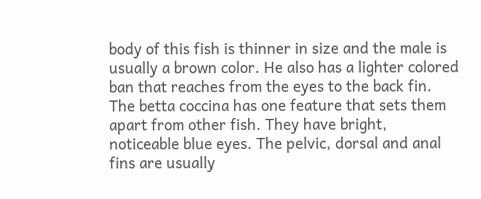body of this fish is thinner in size and the male is usually a brown color. He also has a lighter colored ban that reaches from the eyes to the back fin. The betta coccina has one feature that sets them apart from other fish. They have bright, noticeable blue eyes. The pelvic, dorsal and anal fins are usually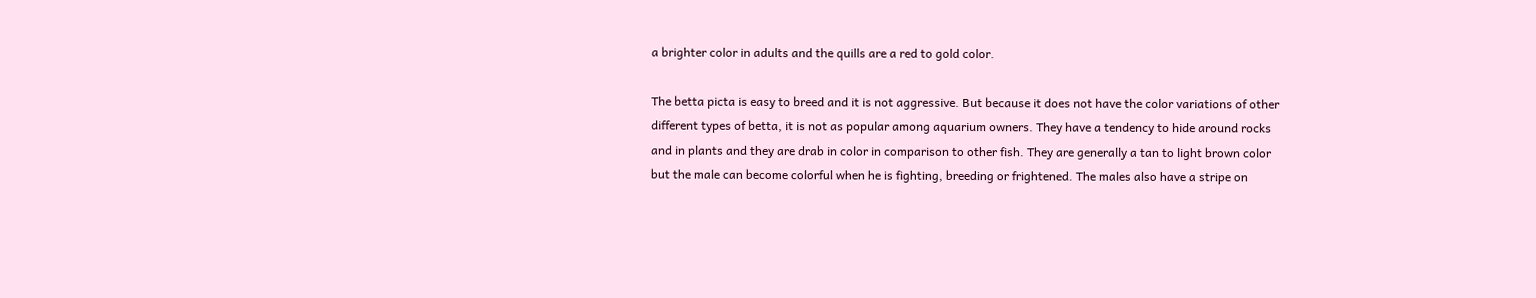a brighter color in adults and the quills are a red to gold color.

The betta picta is easy to breed and it is not aggressive. But because it does not have the color variations of other different types of betta, it is not as popular among aquarium owners. They have a tendency to hide around rocks and in plants and they are drab in color in comparison to other fish. They are generally a tan to light brown color but the male can become colorful when he is fighting, breeding or frightened. The males also have a stripe on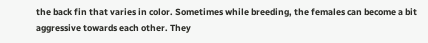the back fin that varies in color. Sometimes while breeding, the females can become a bit aggressive towards each other. They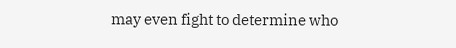may even fight to determine who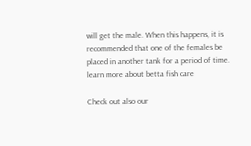will get the male. When this happens, it is recommended that one of the females be placed in another tank for a period of time. learn more about betta fish care

Check out also our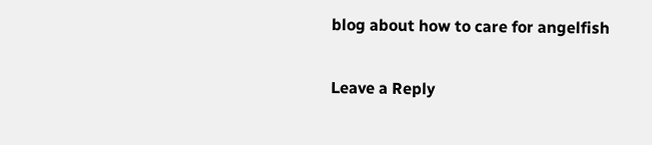blog about how to care for angelfish

Leave a Reply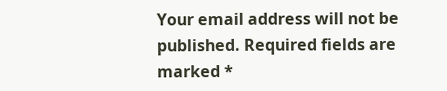Your email address will not be published. Required fields are marked *